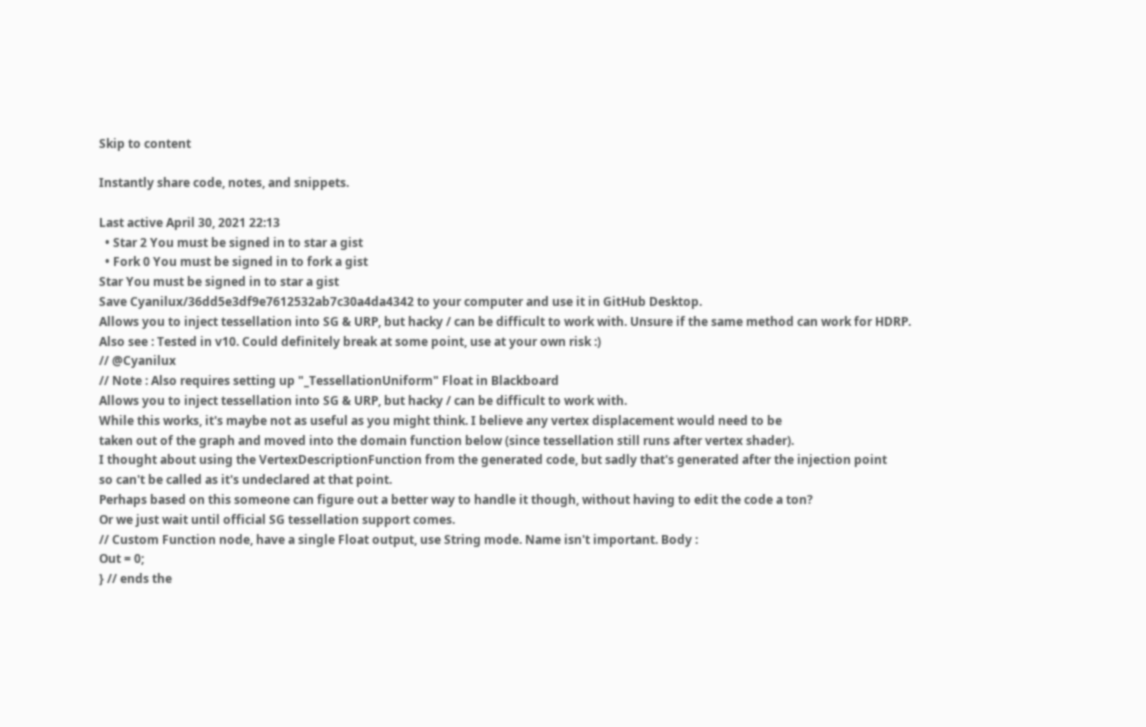Skip to content

Instantly share code, notes, and snippets.

Last active April 30, 2021 22:13
  • Star 2 You must be signed in to star a gist
  • Fork 0 You must be signed in to fork a gist
Star You must be signed in to star a gist
Save Cyanilux/36dd5e3df9e7612532ab7c30a4da4342 to your computer and use it in GitHub Desktop.
Allows you to inject tessellation into SG & URP, but hacky / can be difficult to work with. Unsure if the same method can work for HDRP. Also see : Tested in v10. Could definitely break at some point, use at your own risk :)
// @Cyanilux
// Note : Also requires setting up "_TessellationUniform" Float in Blackboard
Allows you to inject tessellation into SG & URP, but hacky / can be difficult to work with.
While this works, it's maybe not as useful as you might think. I believe any vertex displacement would need to be
taken out of the graph and moved into the domain function below (since tessellation still runs after vertex shader).
I thought about using the VertexDescriptionFunction from the generated code, but sadly that's generated after the injection point
so can't be called as it's undeclared at that point.
Perhaps based on this someone can figure out a better way to handle it though, without having to edit the code a ton?
Or we just wait until official SG tessellation support comes.
// Custom Function node, have a single Float output, use String mode. Name isn't important. Body :
Out = 0;
} // ends the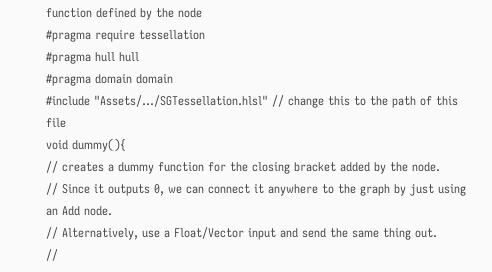function defined by the node
#pragma require tessellation
#pragma hull hull
#pragma domain domain
#include "Assets/.../SGTessellation.hlsl" // change this to the path of this file
void dummy(){
// creates a dummy function for the closing bracket added by the node.
// Since it outputs 0, we can connect it anywhere to the graph by just using an Add node.
// Alternatively, use a Float/Vector input and send the same thing out.
//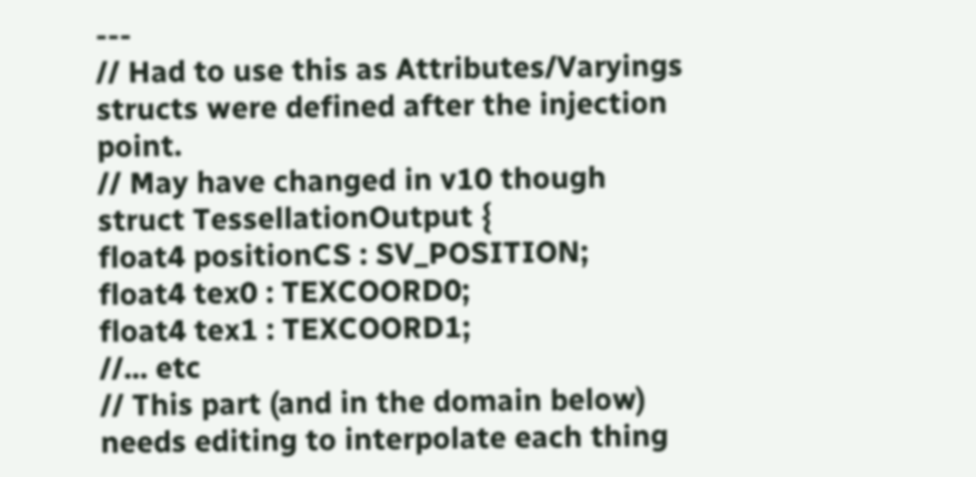---
// Had to use this as Attributes/Varyings structs were defined after the injection point.
// May have changed in v10 though
struct TessellationOutput {
float4 positionCS : SV_POSITION;
float4 tex0 : TEXCOORD0;
float4 tex1 : TEXCOORD1;
//... etc
// This part (and in the domain below) needs editing to interpolate each thing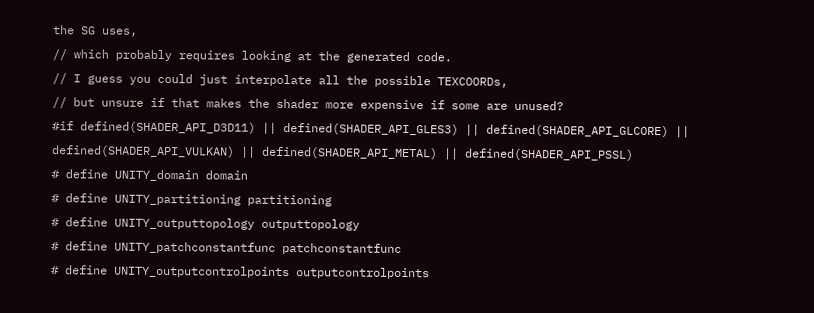the SG uses,
// which probably requires looking at the generated code.
// I guess you could just interpolate all the possible TEXCOORDs,
// but unsure if that makes the shader more expensive if some are unused?
#if defined(SHADER_API_D3D11) || defined(SHADER_API_GLES3) || defined(SHADER_API_GLCORE) || defined(SHADER_API_VULKAN) || defined(SHADER_API_METAL) || defined(SHADER_API_PSSL)
# define UNITY_domain domain
# define UNITY_partitioning partitioning
# define UNITY_outputtopology outputtopology
# define UNITY_patchconstantfunc patchconstantfunc
# define UNITY_outputcontrolpoints outputcontrolpoints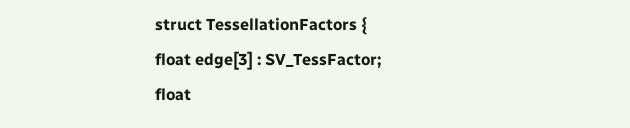struct TessellationFactors {
float edge[3] : SV_TessFactor;
float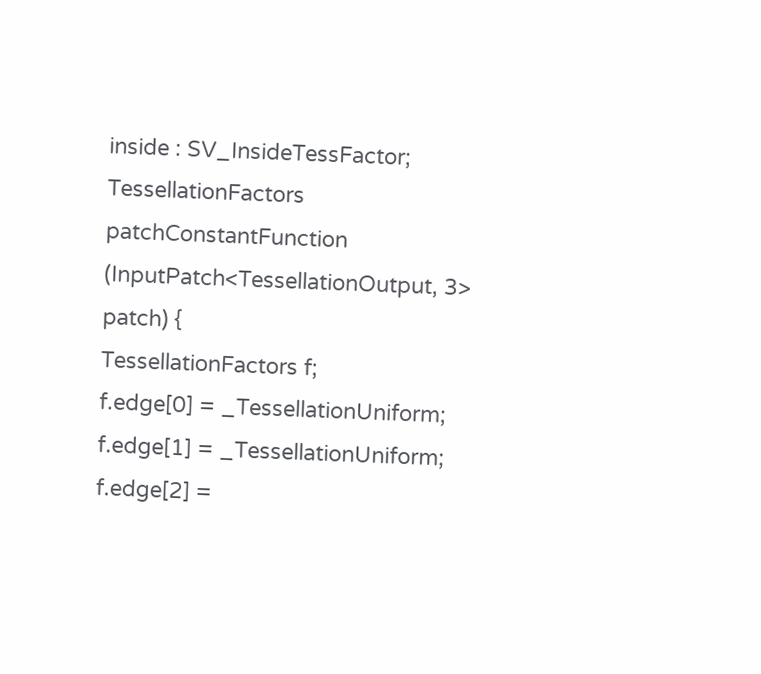inside : SV_InsideTessFactor;
TessellationFactors patchConstantFunction (InputPatch<TessellationOutput, 3> patch) {
TessellationFactors f;
f.edge[0] = _TessellationUniform;
f.edge[1] = _TessellationUniform;
f.edge[2] =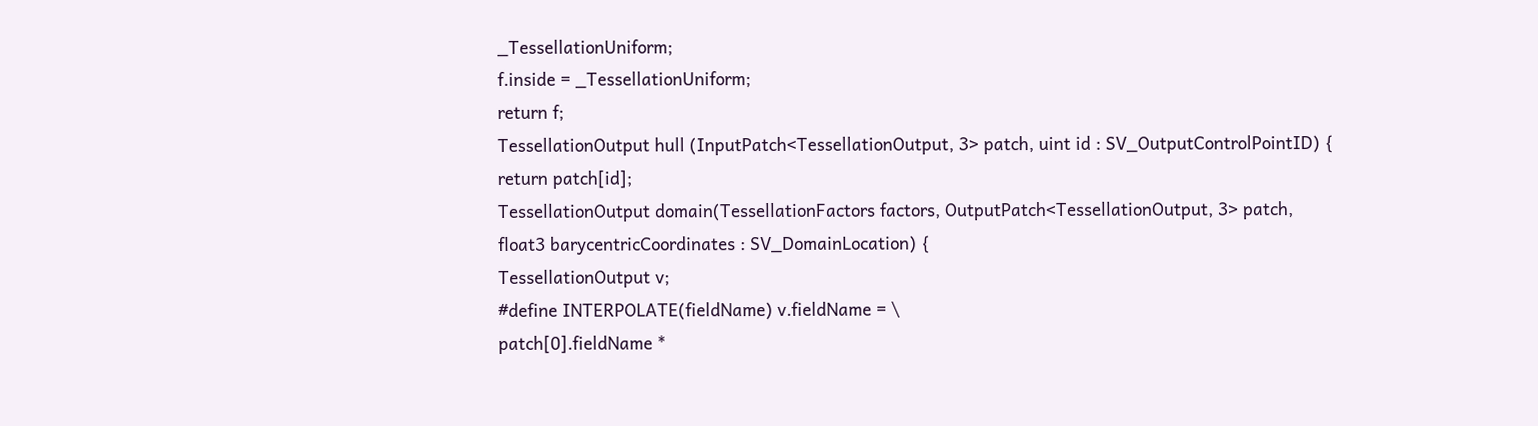_TessellationUniform;
f.inside = _TessellationUniform;
return f;
TessellationOutput hull (InputPatch<TessellationOutput, 3> patch, uint id : SV_OutputControlPointID) {
return patch[id];
TessellationOutput domain(TessellationFactors factors, OutputPatch<TessellationOutput, 3> patch,
float3 barycentricCoordinates : SV_DomainLocation) {
TessellationOutput v;
#define INTERPOLATE(fieldName) v.fieldName = \
patch[0].fieldName *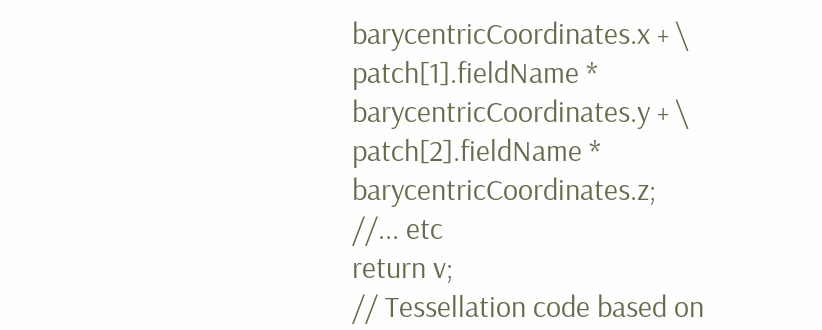barycentricCoordinates.x + \
patch[1].fieldName * barycentricCoordinates.y + \
patch[2].fieldName * barycentricCoordinates.z;
//... etc
return v;
// Tessellation code based on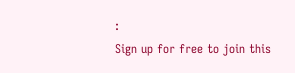:
Sign up for free to join this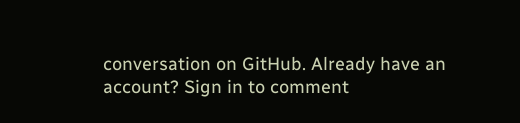conversation on GitHub. Already have an account? Sign in to comment